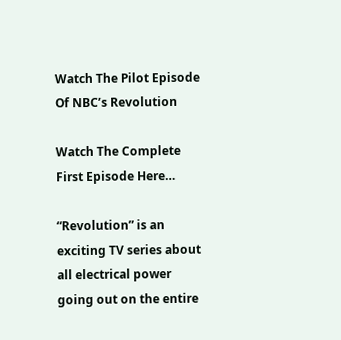Watch The Pilot Episode Of NBC’s Revolution

Watch The Complete First Episode Here…

“Revolution” is an exciting TV series about all electrical power going out on the entire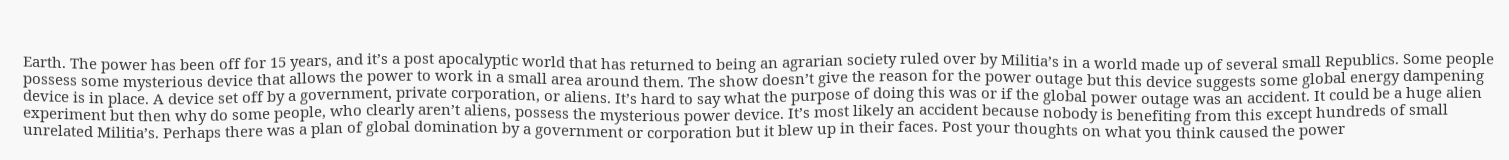Earth. The power has been off for 15 years, and it’s a post apocalyptic world that has returned to being an agrarian society ruled over by Militia’s in a world made up of several small Republics. Some people possess some mysterious device that allows the power to work in a small area around them. The show doesn’t give the reason for the power outage but this device suggests some global energy dampening device is in place. A device set off by a government, private corporation, or aliens. It’s hard to say what the purpose of doing this was or if the global power outage was an accident. It could be a huge alien experiment but then why do some people, who clearly aren’t aliens, possess the mysterious power device. It’s most likely an accident because nobody is benefiting from this except hundreds of small unrelated Militia’s. Perhaps there was a plan of global domination by a government or corporation but it blew up in their faces. Post your thoughts on what you think caused the power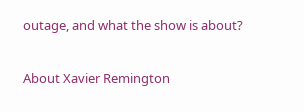outage, and what the show is about?

About Xavier Remington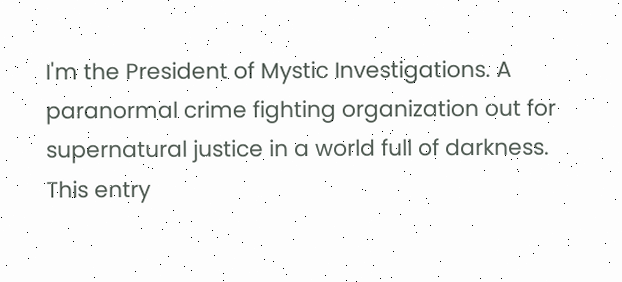I'm the President of Mystic Investigations. A paranormal crime fighting organization out for supernatural justice in a world full of darkness.
This entry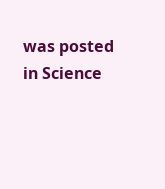was posted in Science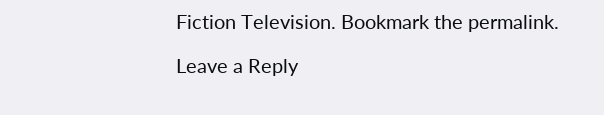Fiction Television. Bookmark the permalink.

Leave a Reply